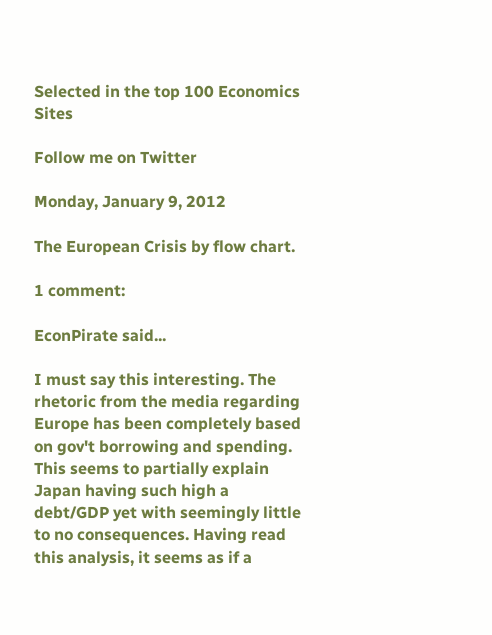Selected in the top 100 Economics Sites

Follow me on Twitter

Monday, January 9, 2012

The European Crisis by flow chart.

1 comment:

EconPirate said...

I must say this interesting. The rhetoric from the media regarding Europe has been completely based on gov't borrowing and spending. This seems to partially explain Japan having such high a debt/GDP yet with seemingly little to no consequences. Having read this analysis, it seems as if a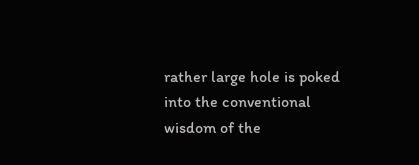rather large hole is poked into the conventional wisdom of the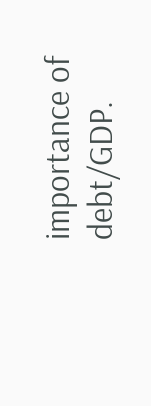importance of debt/GDP.